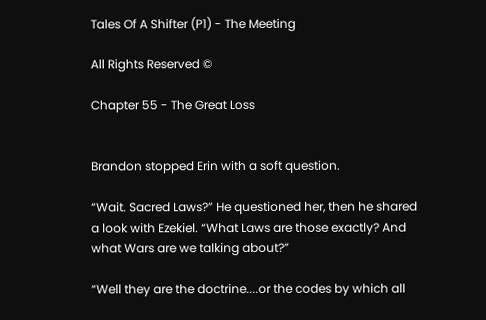Tales Of A Shifter (P1) - The Meeting

All Rights Reserved ©

Chapter 55 - The Great Loss


Brandon stopped Erin with a soft question.

“Wait. Sacred Laws?” He questioned her, then he shared a look with Ezekiel. “What Laws are those exactly? And what Wars are we talking about?”

“Well they are the doctrine....or the codes by which all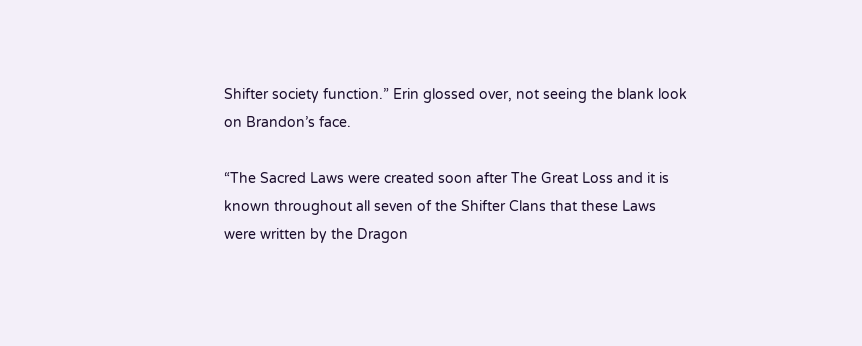Shifter society function.” Erin glossed over, not seeing the blank look on Brandon’s face.

“The Sacred Laws were created soon after The Great Loss and it is known throughout all seven of the Shifter Clans that these Laws were written by the Dragon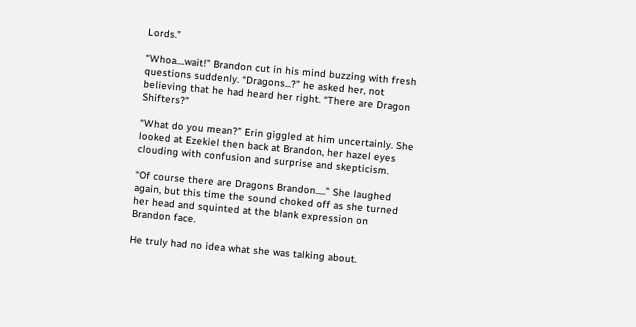Lords.”

“Whoa....wait!” Brandon cut in his mind buzzing with fresh questions suddenly. “Dragons...?” he asked her, not believing that he had heard her right. “There are Dragon Shifters?”

“What do you mean?” Erin giggled at him uncertainly. She looked at Ezekiel then back at Brandon, her hazel eyes clouding with confusion and surprise and skepticism.

“Of course there are Dragons Brandon.....” She laughed again, but this time the sound choked off as she turned her head and squinted at the blank expression on Brandon face.

He truly had no idea what she was talking about.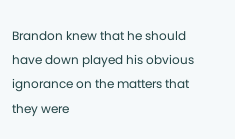Brandon knew that he should have down played his obvious ignorance on the matters that they were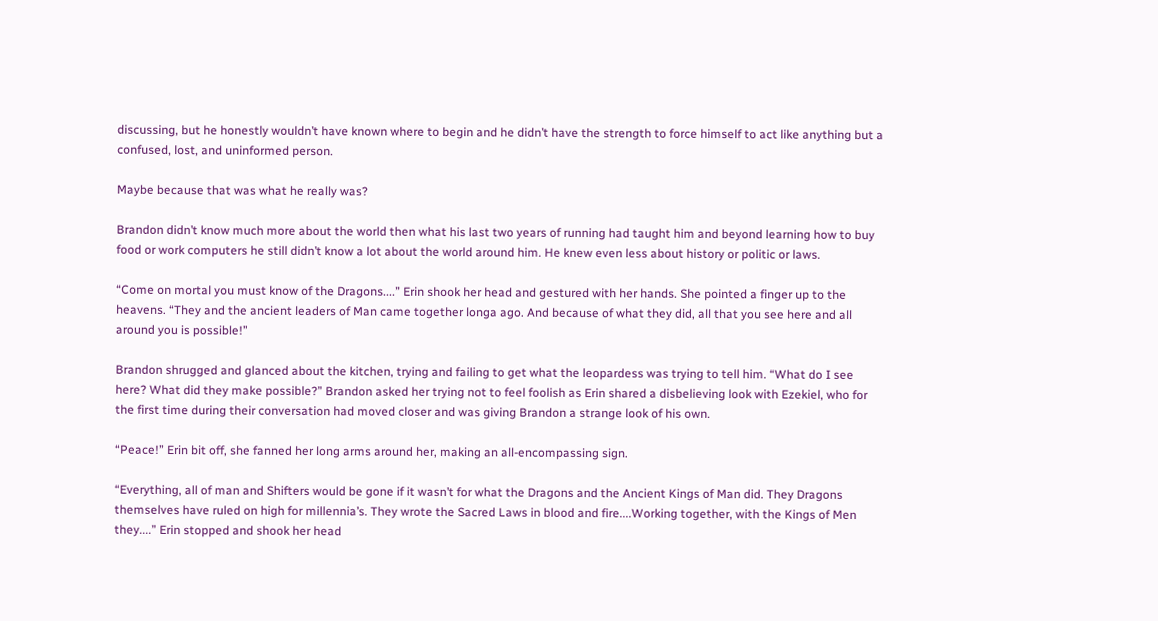discussing, but he honestly wouldn’t have known where to begin and he didn’t have the strength to force himself to act like anything but a confused, lost, and uninformed person.

Maybe because that was what he really was?

Brandon didn’t know much more about the world then what his last two years of running had taught him and beyond learning how to buy food or work computers he still didn’t know a lot about the world around him. He knew even less about history or politic or laws.

“Come on mortal you must know of the Dragons....” Erin shook her head and gestured with her hands. She pointed a finger up to the heavens. “They and the ancient leaders of Man came together longa ago. And because of what they did, all that you see here and all around you is possible!”

Brandon shrugged and glanced about the kitchen, trying and failing to get what the leopardess was trying to tell him. “What do I see here? What did they make possible?” Brandon asked her trying not to feel foolish as Erin shared a disbelieving look with Ezekiel, who for the first time during their conversation had moved closer and was giving Brandon a strange look of his own.

“Peace!” Erin bit off, she fanned her long arms around her, making an all-encompassing sign.

“Everything, all of man and Shifters would be gone if it wasn’t for what the Dragons and the Ancient Kings of Man did. They Dragons themselves have ruled on high for millennia’s. They wrote the Sacred Laws in blood and fire....Working together, with the Kings of Men they....” Erin stopped and shook her head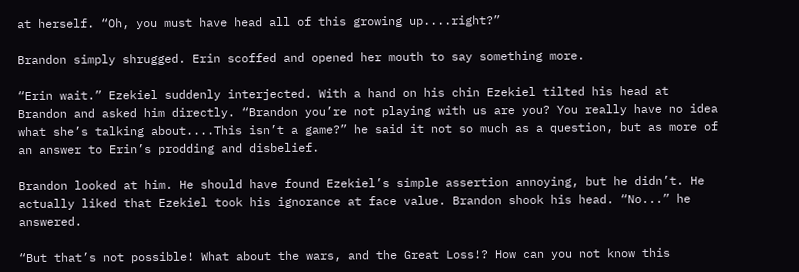at herself. “Oh, you must have head all of this growing up....right?”

Brandon simply shrugged. Erin scoffed and opened her mouth to say something more.

“Erin wait.” Ezekiel suddenly interjected. With a hand on his chin Ezekiel tilted his head at Brandon and asked him directly. “Brandon you’re not playing with us are you? You really have no idea what she’s talking about....This isn’t a game?” he said it not so much as a question, but as more of an answer to Erin’s prodding and disbelief.

Brandon looked at him. He should have found Ezekiel’s simple assertion annoying, but he didn’t. He actually liked that Ezekiel took his ignorance at face value. Brandon shook his head. “No...” he answered.

“But that’s not possible! What about the wars, and the Great Loss!? How can you not know this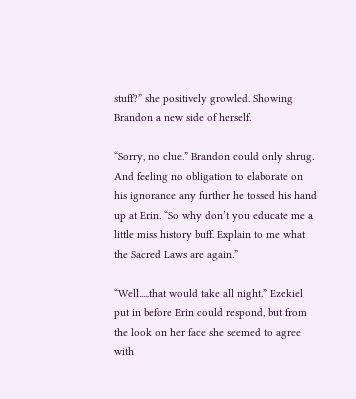stuff?” she positively growled. Showing Brandon a new side of herself.

“Sorry, no clue.” Brandon could only shrug. And feeling no obligation to elaborate on his ignorance any further he tossed his hand up at Erin. “So why don’t you educate me a little miss history buff. Explain to me what the Sacred Laws are again.”

“Well.....that would take all night.” Ezekiel put in before Erin could respond, but from the look on her face she seemed to agree with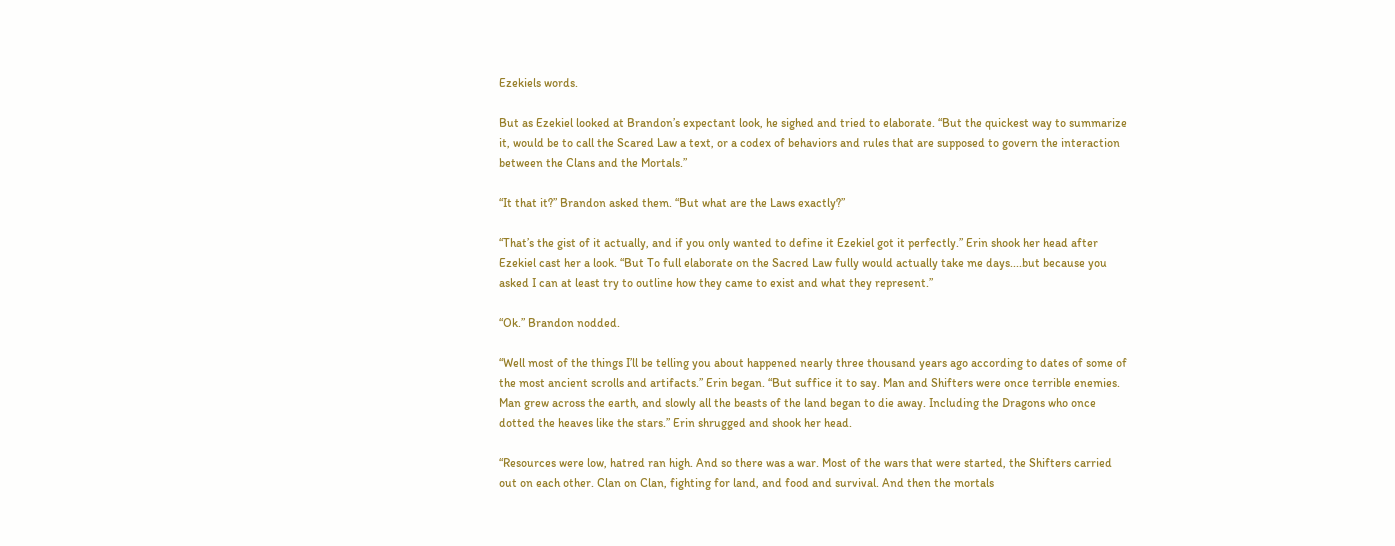Ezekiels words.

But as Ezekiel looked at Brandon’s expectant look, he sighed and tried to elaborate. “But the quickest way to summarize it, would be to call the Scared Law a text, or a codex of behaviors and rules that are supposed to govern the interaction between the Clans and the Mortals.”

“It that it?” Brandon asked them. “But what are the Laws exactly?”

“That’s the gist of it actually, and if you only wanted to define it Ezekiel got it perfectly.” Erin shook her head after Ezekiel cast her a look. “But To full elaborate on the Sacred Law fully would actually take me days....but because you asked I can at least try to outline how they came to exist and what they represent.”

“Ok.” Brandon nodded.

“Well most of the things I’ll be telling you about happened nearly three thousand years ago according to dates of some of the most ancient scrolls and artifacts.” Erin began. “But suffice it to say. Man and Shifters were once terrible enemies. Man grew across the earth, and slowly all the beasts of the land began to die away. Including the Dragons who once dotted the heaves like the stars.” Erin shrugged and shook her head.

“Resources were low, hatred ran high. And so there was a war. Most of the wars that were started, the Shifters carried out on each other. Clan on Clan, fighting for land, and food and survival. And then the mortals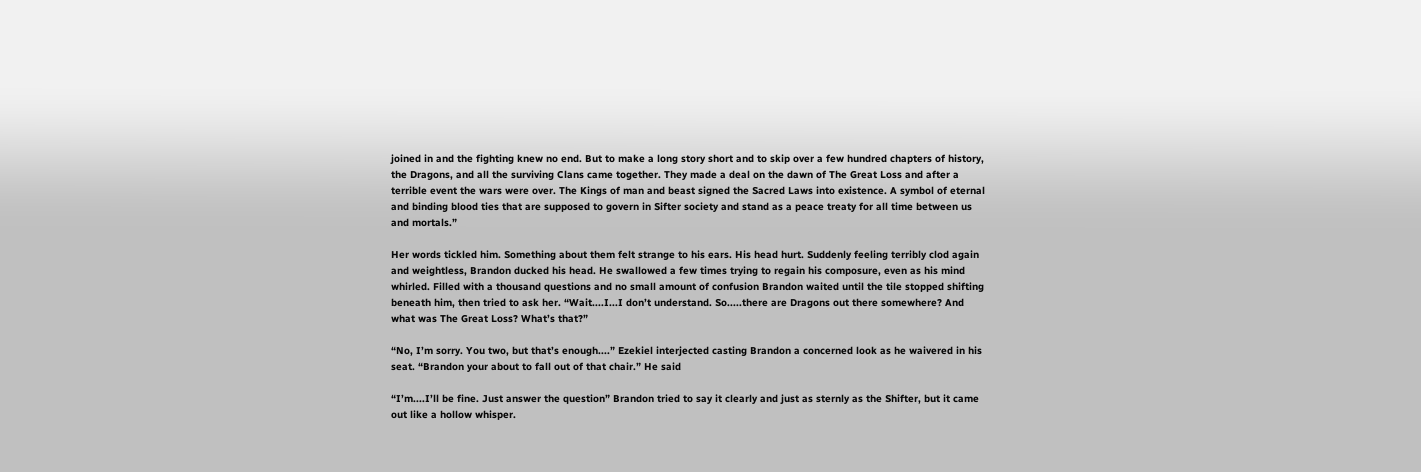joined in and the fighting knew no end. But to make a long story short and to skip over a few hundred chapters of history, the Dragons, and all the surviving Clans came together. They made a deal on the dawn of The Great Loss and after a terrible event the wars were over. The Kings of man and beast signed the Sacred Laws into existence. A symbol of eternal and binding blood ties that are supposed to govern in Sifter society and stand as a peace treaty for all time between us and mortals.”

Her words tickled him. Something about them felt strange to his ears. His head hurt. Suddenly feeling terribly clod again and weightless, Brandon ducked his head. He swallowed a few times trying to regain his composure, even as his mind whirled. Filled with a thousand questions and no small amount of confusion Brandon waited until the tile stopped shifting beneath him, then tried to ask her. “Wait....I...I don’t understand. So.....there are Dragons out there somewhere? And what was The Great Loss? What’s that?”

“No, I’m sorry. You two, but that’s enough....” Ezekiel interjected casting Brandon a concerned look as he waivered in his seat. “Brandon your about to fall out of that chair.” He said

“I’m....I’ll be fine. Just answer the question” Brandon tried to say it clearly and just as sternly as the Shifter, but it came out like a hollow whisper.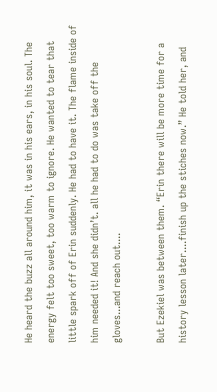He heard the buzz all around him, it was in his ears, in his soul. The energy felt too sweet, too warm to ignore. He wanted to tear that little spark off of Erin suddenly. He had to have it. The flame inside of him needed it! And she didn’t. all he had to do was take off the gloves...and reach out....

But Ezekiel was between them. “Erin there will be more time for a history lesson later....finish up the stiches now.” He told her, and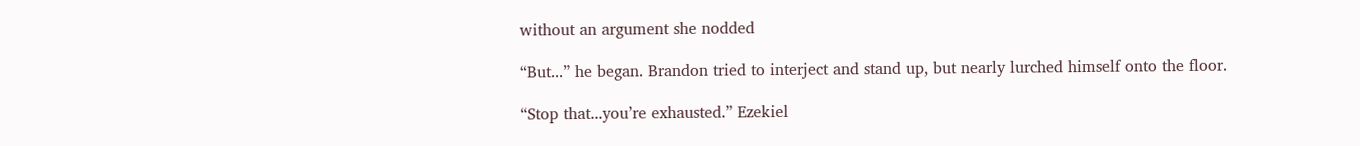without an argument she nodded

“But...” he began. Brandon tried to interject and stand up, but nearly lurched himself onto the floor.

“Stop that...you’re exhausted.” Ezekiel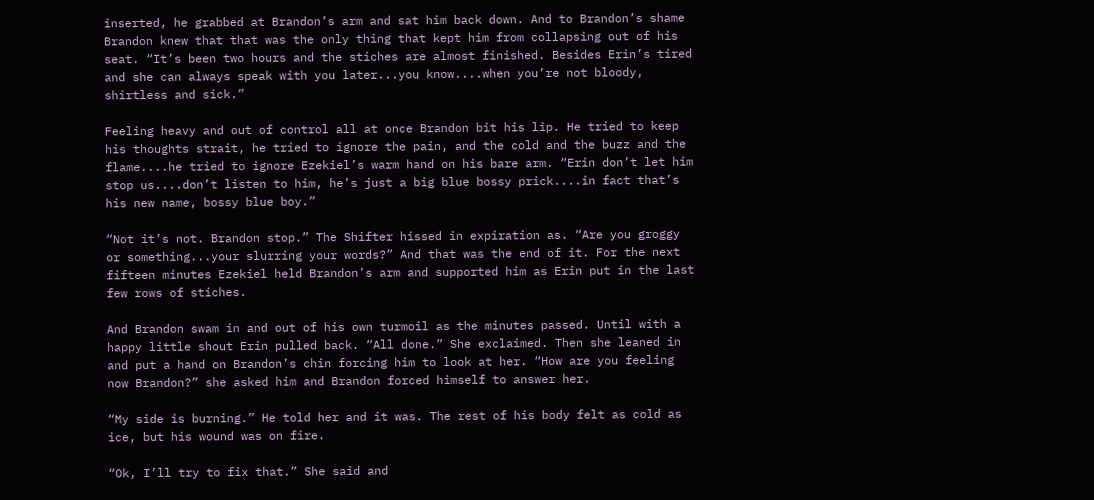inserted, he grabbed at Brandon’s arm and sat him back down. And to Brandon’s shame Brandon knew that that was the only thing that kept him from collapsing out of his seat. “It’s been two hours and the stiches are almost finished. Besides Erin’s tired and she can always speak with you later...you know....when you’re not bloody, shirtless and sick.”

Feeling heavy and out of control all at once Brandon bit his lip. He tried to keep his thoughts strait, he tried to ignore the pain, and the cold and the buzz and the flame....he tried to ignore Ezekiel’s warm hand on his bare arm. “Erin don’t let him stop us....don’t listen to him, he’s just a big blue bossy prick....in fact that’s his new name, bossy blue boy.”

“Not it’s not. Brandon stop.” The Shifter hissed in expiration as. “Are you groggy or something...your slurring your words?” And that was the end of it. For the next fifteen minutes Ezekiel held Brandon’s arm and supported him as Erin put in the last few rows of stiches.

And Brandon swam in and out of his own turmoil as the minutes passed. Until with a happy little shout Erin pulled back. “All done.” She exclaimed. Then she leaned in and put a hand on Brandon’s chin forcing him to look at her. “How are you feeling now Brandon?” she asked him and Brandon forced himself to answer her.

“My side is burning.” He told her and it was. The rest of his body felt as cold as ice, but his wound was on fire.

“Ok, I’ll try to fix that.” She said and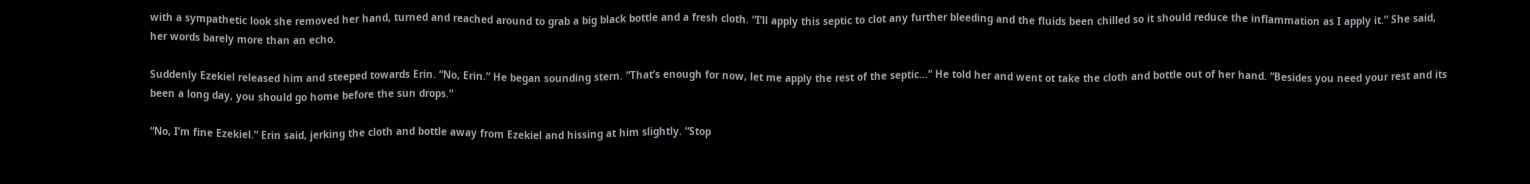with a sympathetic look she removed her hand, turned and reached around to grab a big black bottle and a fresh cloth. “I’ll apply this septic to clot any further bleeding and the fluids been chilled so it should reduce the inflammation as I apply it.” She said, her words barely more than an echo.

Suddenly Ezekiel released him and steeped towards Erin. “No, Erin.” He began sounding stern. “That’s enough for now, let me apply the rest of the septic...” He told her and went ot take the cloth and bottle out of her hand. “Besides you need your rest and its been a long day, you should go home before the sun drops.”

“No, I’m fine Ezekiel.” Erin said, jerking the cloth and bottle away from Ezekiel and hissing at him slightly. “Stop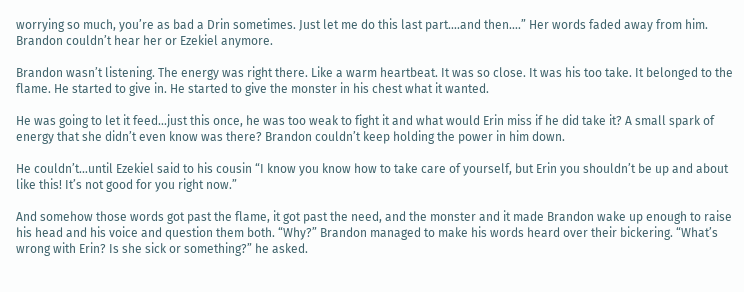worrying so much, you’re as bad a Drin sometimes. Just let me do this last part....and then....” Her words faded away from him. Brandon couldn’t hear her or Ezekiel anymore.

Brandon wasn’t listening. The energy was right there. Like a warm heartbeat. It was so close. It was his too take. It belonged to the flame. He started to give in. He started to give the monster in his chest what it wanted.

He was going to let it feed...just this once, he was too weak to fight it and what would Erin miss if he did take it? A small spark of energy that she didn’t even know was there? Brandon couldn’t keep holding the power in him down.

He couldn’t...until Ezekiel said to his cousin “I know you know how to take care of yourself, but Erin you shouldn’t be up and about like this! It’s not good for you right now.”

And somehow those words got past the flame, it got past the need, and the monster and it made Brandon wake up enough to raise his head and his voice and question them both. “Why?” Brandon managed to make his words heard over their bickering. “What’s wrong with Erin? Is she sick or something?” he asked.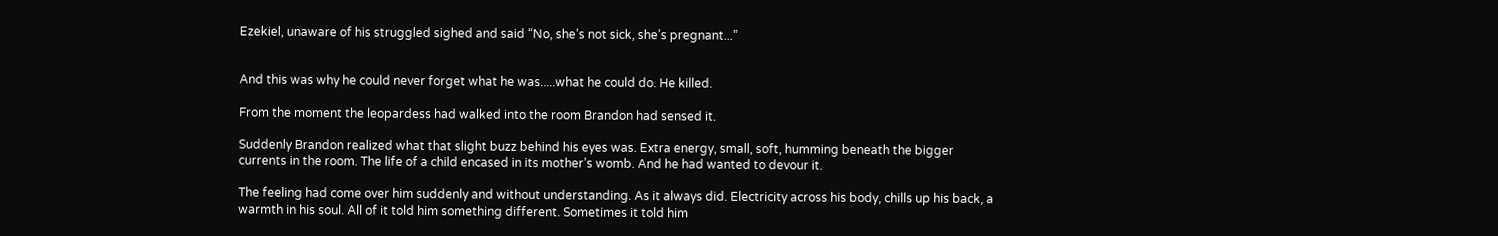Ezekiel, unaware of his struggled sighed and said “No, she’s not sick, she’s pregnant...”


And this was why he could never forget what he was.....what he could do. He killed.

From the moment the leopardess had walked into the room Brandon had sensed it.

Suddenly Brandon realized what that slight buzz behind his eyes was. Extra energy, small, soft, humming beneath the bigger currents in the room. The life of a child encased in its mother’s womb. And he had wanted to devour it.

The feeling had come over him suddenly and without understanding. As it always did. Electricity across his body, chills up his back, a warmth in his soul. All of it told him something different. Sometimes it told him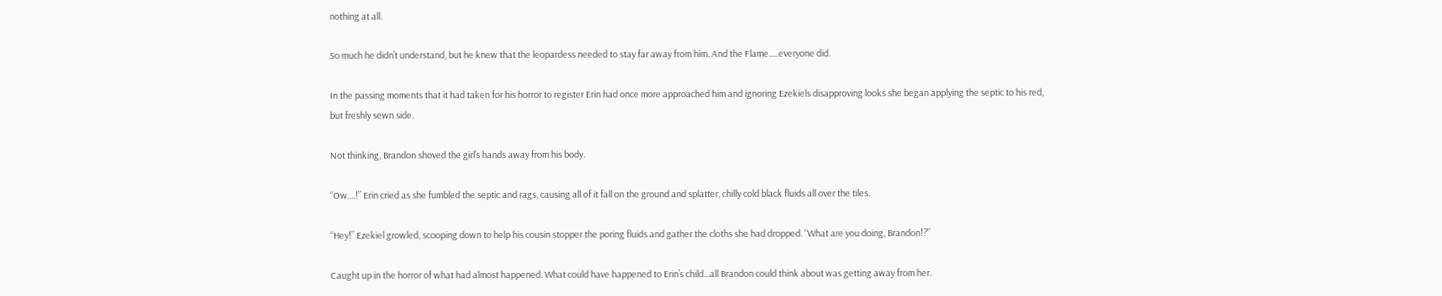nothing at all.

So much he didn’t understand, but he knew that the leopardess needed to stay far away from him. And the Flame.....everyone did.

In the passing moments that it had taken for his horror to register Erin had once more approached him and ignoring Ezekiels disapproving looks she began applying the septic to his red, but freshly sewn side.

Not thinking, Brandon shoved the girl’s hands away from his body.

“Ow....!” Erin cried as she fumbled the septic and rags, causing all of it fall on the ground and splatter, chilly cold black fluids all over the tiles.

“Hey!” Ezekiel growled, scooping down to help his cousin stopper the poring fluids and gather the cloths she had dropped. “What are you doing, Brandon!?”

Caught up in the horror of what had almost happened. What could have happened to Erin’s child...all Brandon could think about was getting away from her.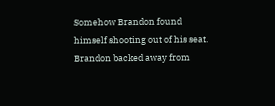Somehow Brandon found himself shooting out of his seat. Brandon backed away from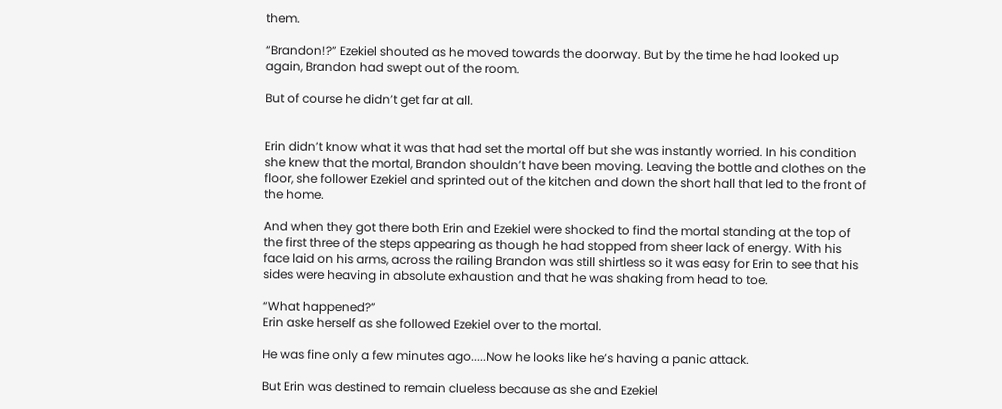them.

“Brandon!?” Ezekiel shouted as he moved towards the doorway. But by the time he had looked up again, Brandon had swept out of the room.

But of course he didn’t get far at all.


Erin didn’t know what it was that had set the mortal off but she was instantly worried. In his condition she knew that the mortal, Brandon shouldn’t have been moving. Leaving the bottle and clothes on the floor, she follower Ezekiel and sprinted out of the kitchen and down the short hall that led to the front of the home.

And when they got there both Erin and Ezekiel were shocked to find the mortal standing at the top of the first three of the steps appearing as though he had stopped from sheer lack of energy. With his face laid on his arms, across the railing Brandon was still shirtless so it was easy for Erin to see that his sides were heaving in absolute exhaustion and that he was shaking from head to toe.

“What happened?”
Erin aske herself as she followed Ezekiel over to the mortal.

He was fine only a few minutes ago.....Now he looks like he’s having a panic attack.

But Erin was destined to remain clueless because as she and Ezekiel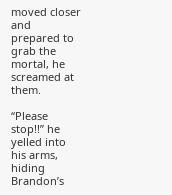moved closer and prepared to grab the mortal, he screamed at them.

“Please stop!!” he yelled into his arms, hiding Brandon’s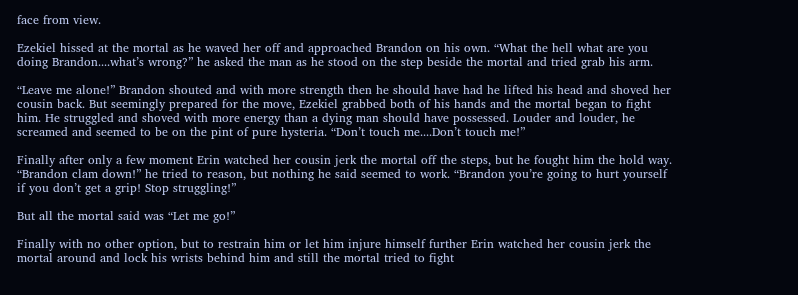face from view.

Ezekiel hissed at the mortal as he waved her off and approached Brandon on his own. “What the hell what are you doing Brandon....what’s wrong?” he asked the man as he stood on the step beside the mortal and tried grab his arm.

“Leave me alone!” Brandon shouted and with more strength then he should have had he lifted his head and shoved her cousin back. But seemingly prepared for the move, Ezekiel grabbed both of his hands and the mortal began to fight him. He struggled and shoved with more energy than a dying man should have possessed. Louder and louder, he screamed and seemed to be on the pint of pure hysteria. “Don’t touch me....Don’t touch me!”

Finally after only a few moment Erin watched her cousin jerk the mortal off the steps, but he fought him the hold way. “Brandon clam down!” he tried to reason, but nothing he said seemed to work. “Brandon you’re going to hurt yourself if you don’t get a grip! Stop struggling!”

But all the mortal said was “Let me go!”

Finally with no other option, but to restrain him or let him injure himself further Erin watched her cousin jerk the mortal around and lock his wrists behind him and still the mortal tried to fight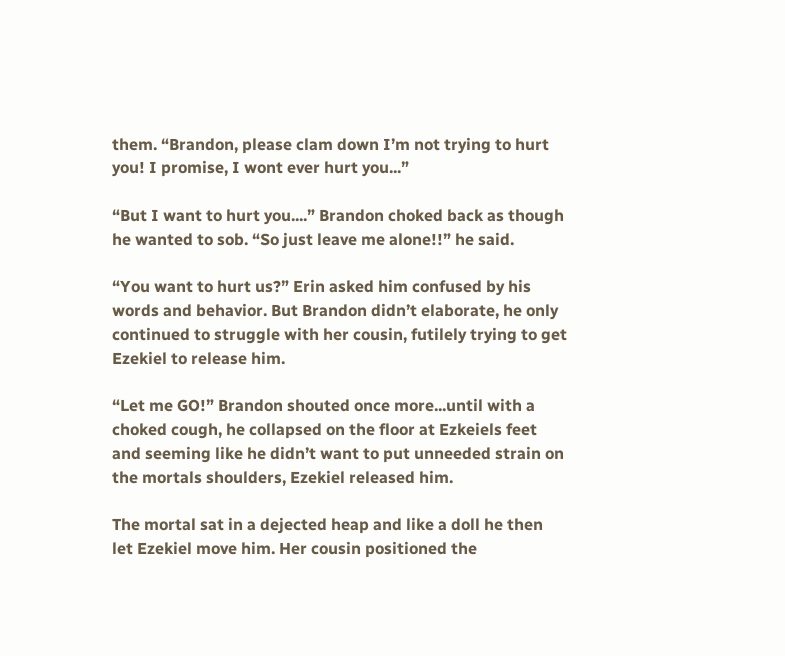them. “Brandon, please clam down I’m not trying to hurt you! I promise, I wont ever hurt you...”

“But I want to hurt you....” Brandon choked back as though he wanted to sob. “So just leave me alone!!” he said.

“You want to hurt us?” Erin asked him confused by his words and behavior. But Brandon didn’t elaborate, he only continued to struggle with her cousin, futilely trying to get Ezekiel to release him.

“Let me GO!” Brandon shouted once more...until with a choked cough, he collapsed on the floor at Ezkeiels feet and seeming like he didn’t want to put unneeded strain on the mortals shoulders, Ezekiel released him.

The mortal sat in a dejected heap and like a doll he then let Ezekiel move him. Her cousin positioned the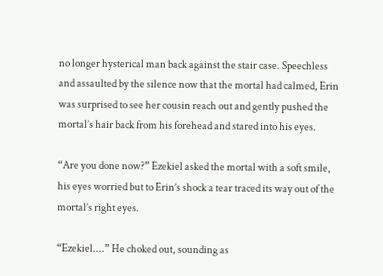no longer hysterical man back against the stair case. Speechless and assaulted by the silence now that the mortal had calmed, Erin was surprised to see her cousin reach out and gently pushed the mortal’s hair back from his forehead and stared into his eyes.

“Are you done now?” Ezekiel asked the mortal with a soft smile, his eyes worried but to Erin’s shock a tear traced its way out of the mortal’s right eyes.

“Ezekiel....” He choked out, sounding as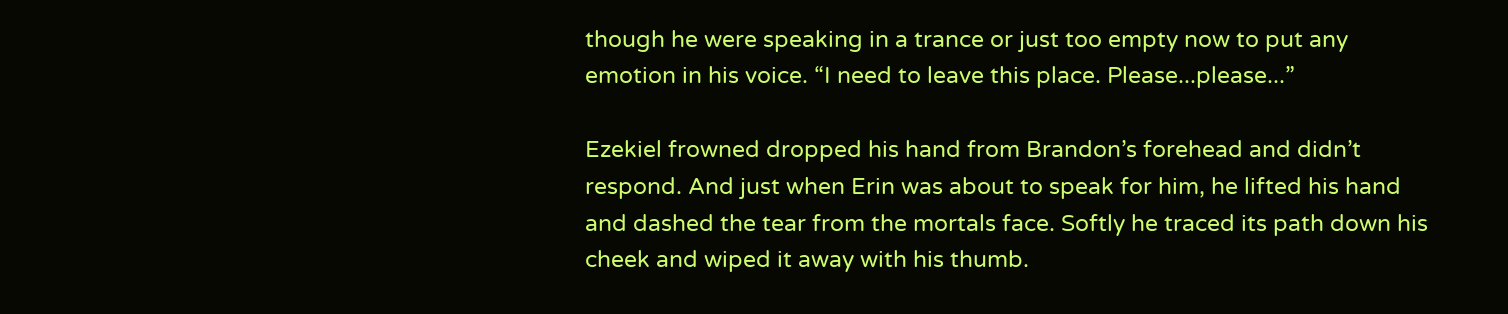though he were speaking in a trance or just too empty now to put any emotion in his voice. “I need to leave this place. Please...please...”

Ezekiel frowned dropped his hand from Brandon’s forehead and didn’t respond. And just when Erin was about to speak for him, he lifted his hand and dashed the tear from the mortals face. Softly he traced its path down his cheek and wiped it away with his thumb.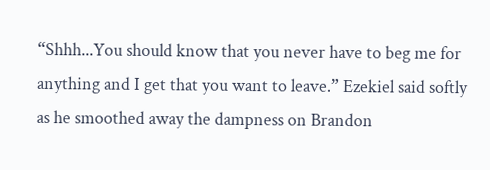“Shhh...You should know that you never have to beg me for anything and I get that you want to leave.” Ezekiel said softly as he smoothed away the dampness on Brandon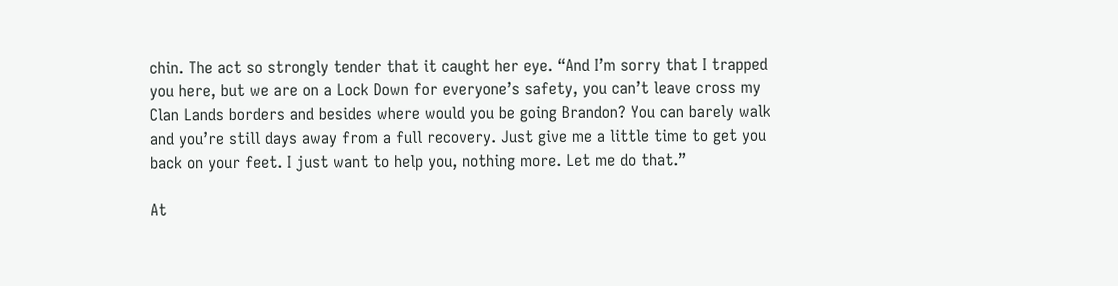chin. The act so strongly tender that it caught her eye. “And I’m sorry that I trapped you here, but we are on a Lock Down for everyone’s safety, you can’t leave cross my Clan Lands borders and besides where would you be going Brandon? You can barely walk and you’re still days away from a full recovery. Just give me a little time to get you back on your feet. I just want to help you, nothing more. Let me do that.”

At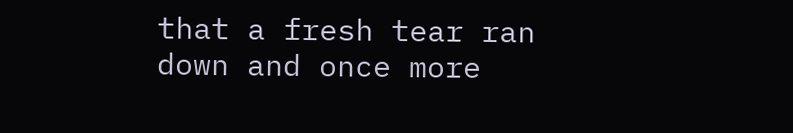that a fresh tear ran down and once more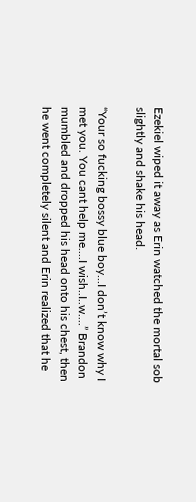Ezekiel wiped it away as Erin watched the mortal sob slightly and shake his head.

“Your so fucking bossy blue boy...I don’t know why I met you. You cant help me....I wish..I..w....” Brandon mumbled and dropped his head onto his chest, then he went completely silent and Erin realized that he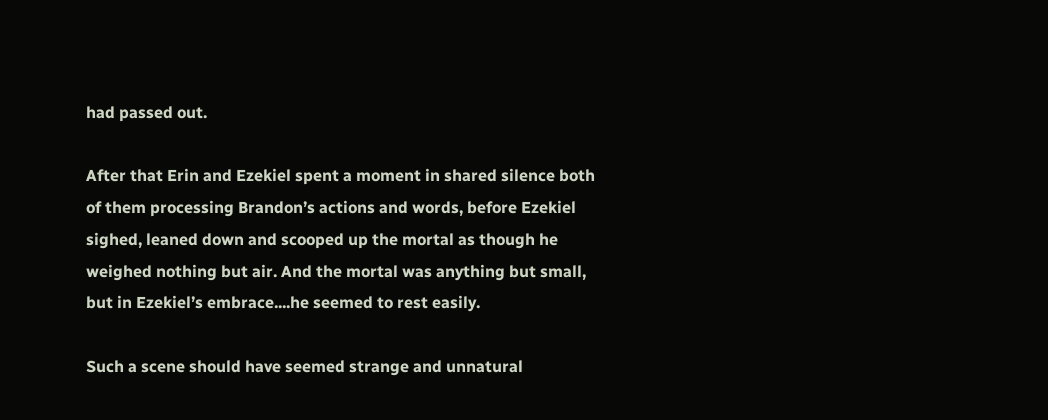had passed out.

After that Erin and Ezekiel spent a moment in shared silence both of them processing Brandon’s actions and words, before Ezekiel sighed, leaned down and scooped up the mortal as though he weighed nothing but air. And the mortal was anything but small, but in Ezekiel’s embrace....he seemed to rest easily.

Such a scene should have seemed strange and unnatural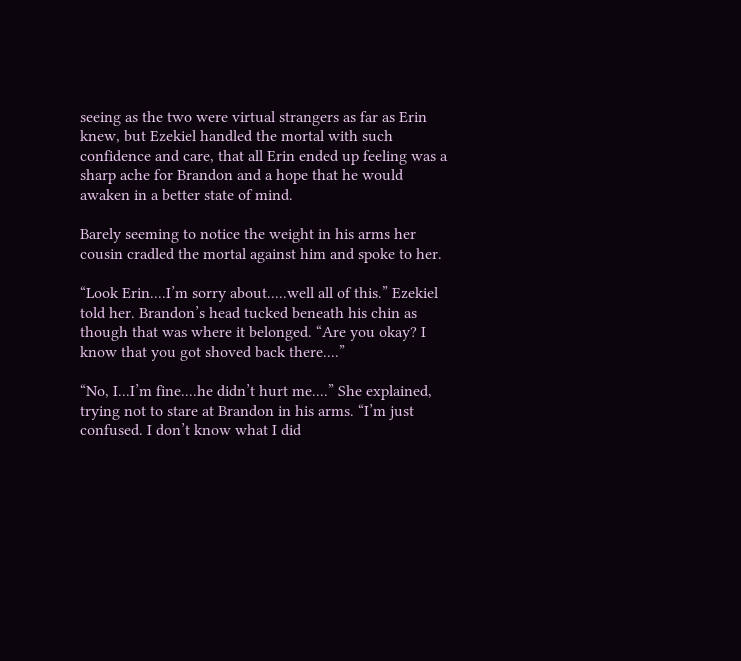seeing as the two were virtual strangers as far as Erin knew, but Ezekiel handled the mortal with such confidence and care, that all Erin ended up feeling was a sharp ache for Brandon and a hope that he would awaken in a better state of mind.

Barely seeming to notice the weight in his arms her cousin cradled the mortal against him and spoke to her.

“Look Erin....I’m sorry about.....well all of this.” Ezekiel told her. Brandon’s head tucked beneath his chin as though that was where it belonged. “Are you okay? I know that you got shoved back there....”

“No, I...I’m fine....he didn’t hurt me....” She explained, trying not to stare at Brandon in his arms. “I’m just confused. I don’t know what I did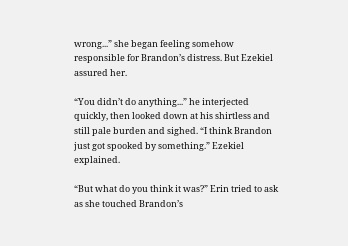wrong...” she began feeling somehow responsible for Brandon’s distress. But Ezekiel assured her.

“You didn’t do anything...” he interjected quickly, then looked down at his shirtless and still pale burden and sighed. “I think Brandon just got spooked by something.” Ezekiel explained.

“But what do you think it was?” Erin tried to ask as she touched Brandon’s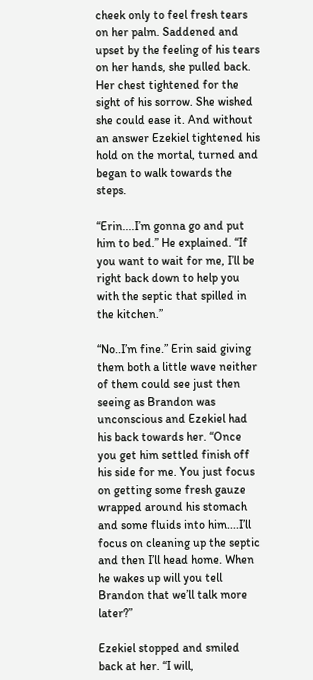cheek only to feel fresh tears on her palm. Saddened and upset by the feeling of his tears on her hands, she pulled back. Her chest tightened for the sight of his sorrow. She wished she could ease it. And without an answer Ezekiel tightened his hold on the mortal, turned and began to walk towards the steps.

“Erin....I’m gonna go and put him to bed.” He explained. “If you want to wait for me, I’ll be right back down to help you with the septic that spilled in the kitchen.”

“No..I’m fine.” Erin said giving them both a little wave neither of them could see just then seeing as Brandon was unconscious and Ezekiel had his back towards her. “Once you get him settled finish off his side for me. You just focus on getting some fresh gauze wrapped around his stomach and some fluids into him....I’ll focus on cleaning up the septic and then I’ll head home. When he wakes up will you tell Brandon that we’ll talk more later?”

Ezekiel stopped and smiled back at her. “I will,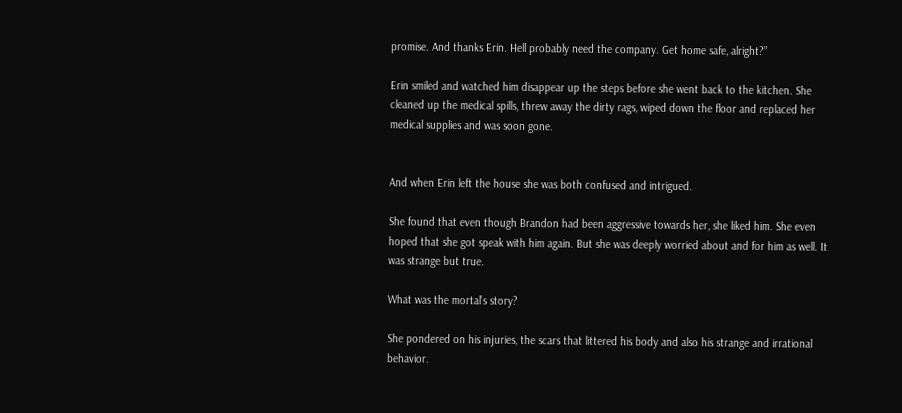promise. And thanks Erin. Hell probably need the company. Get home safe, alright?”

Erin smiled and watched him disappear up the steps before she went back to the kitchen. She cleaned up the medical spills, threw away the dirty rags, wiped down the floor and replaced her medical supplies and was soon gone.


And when Erin left the house she was both confused and intrigued.

She found that even though Brandon had been aggressive towards her, she liked him. She even hoped that she got speak with him again. But she was deeply worried about and for him as well. It was strange but true.

What was the mortal’s story?

She pondered on his injuries, the scars that littered his body and also his strange and irrational behavior.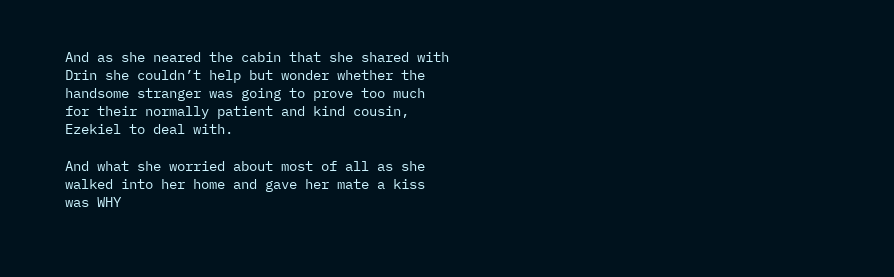And as she neared the cabin that she shared with Drin she couldn’t help but wonder whether the handsome stranger was going to prove too much for their normally patient and kind cousin, Ezekiel to deal with.

And what she worried about most of all as she walked into her home and gave her mate a kiss was WHY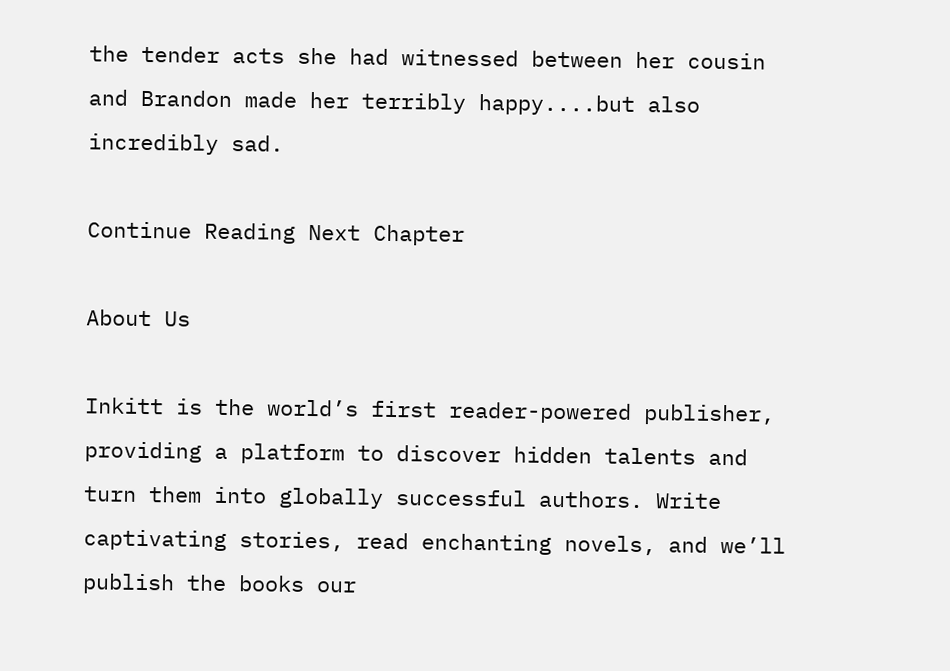the tender acts she had witnessed between her cousin and Brandon made her terribly happy....but also incredibly sad.

Continue Reading Next Chapter

About Us

Inkitt is the world’s first reader-powered publisher, providing a platform to discover hidden talents and turn them into globally successful authors. Write captivating stories, read enchanting novels, and we’ll publish the books our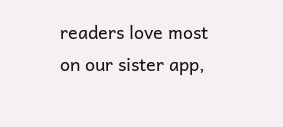readers love most on our sister app,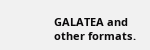GALATEA and other formats.